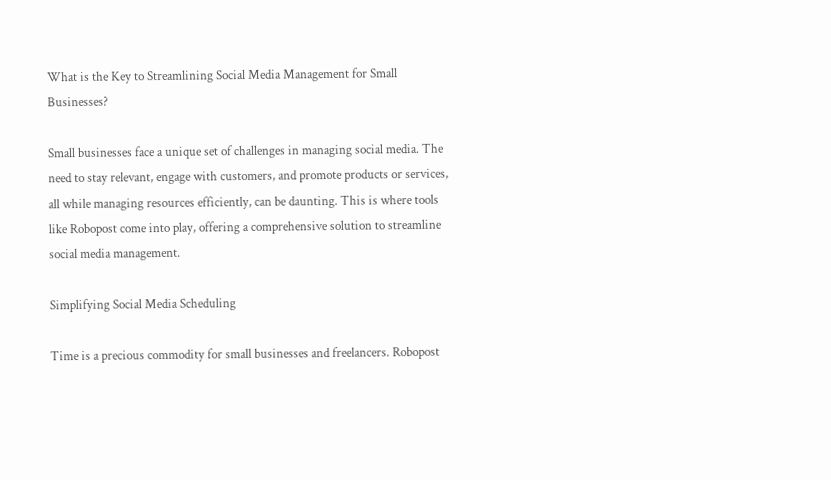What is the Key to Streamlining Social Media Management for Small Businesses?

Small businesses face a unique set of challenges in managing social media. The need to stay relevant, engage with customers, and promote products or services, all while managing resources efficiently, can be daunting. This is where tools like Robopost come into play, offering a comprehensive solution to streamline social media management.

Simplifying Social Media Scheduling

Time is a precious commodity for small businesses and freelancers. Robopost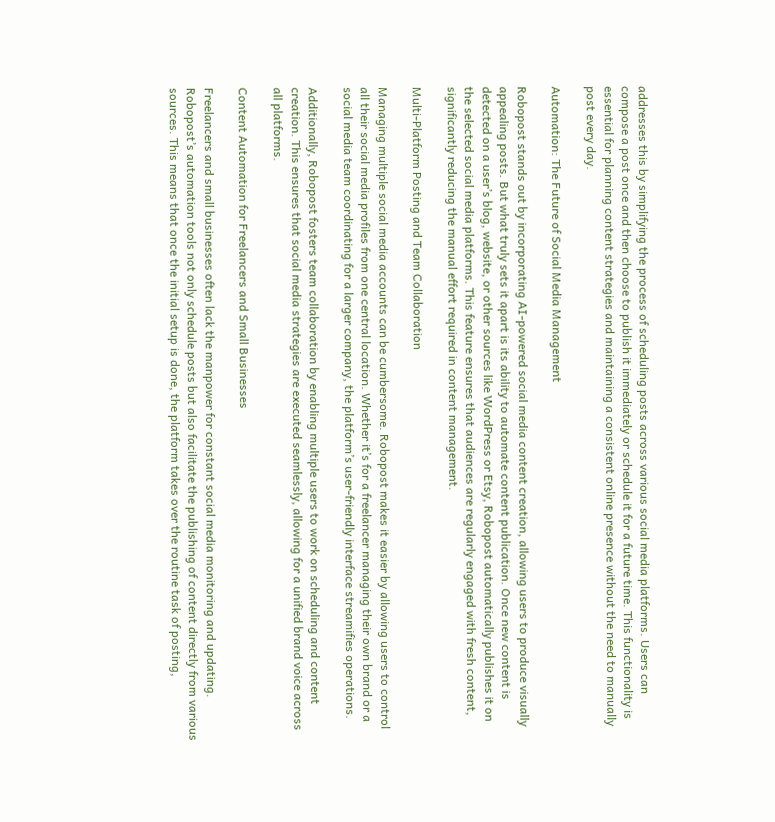addresses this by simplifying the process of scheduling posts across various social media platforms. Users can compose a post once and then choose to publish it immediately or schedule it for a future time. This functionality is essential for planning content strategies and maintaining a consistent online presence without the need to manually post every day.

Automation: The Future of Social Media Management

Robopost stands out by incorporating AI-powered social media content creation, allowing users to produce visually appealing posts. But what truly sets it apart is its ability to automate content publication. Once new content is detected on a user’s blog, website, or other sources like WordPress or Etsy, Robopost automatically publishes it on the selected social media platforms. This feature ensures that audiences are regularly engaged with fresh content, significantly reducing the manual effort required in content management.

Multi-Platform Posting and Team Collaboration

Managing multiple social media accounts can be cumbersome. Robopost makes it easier by allowing users to control all their social media profiles from one central location. Whether it’s for a freelancer managing their own brand or a social media team coordinating for a larger company, the platform’s user-friendly interface streamifies operations.

Additionally, Robopost fosters team collaboration by enabling multiple users to work on scheduling and content creation. This ensures that social media strategies are executed seamlessly, allowing for a unified brand voice across all platforms.

Content Automation for Freelancers and Small Businesses

Freelancers and small businesses often lack the manpower for constant social media monitoring and updating. Robopost’s automation tools not only schedule posts but also facilitate the publishing of content directly from various sources. This means that once the initial setup is done, the platform takes over the routine task of posting,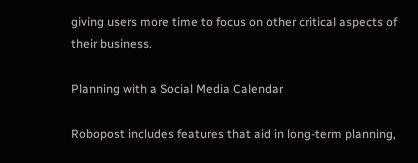giving users more time to focus on other critical aspects of their business.

Planning with a Social Media Calendar

Robopost includes features that aid in long-term planning,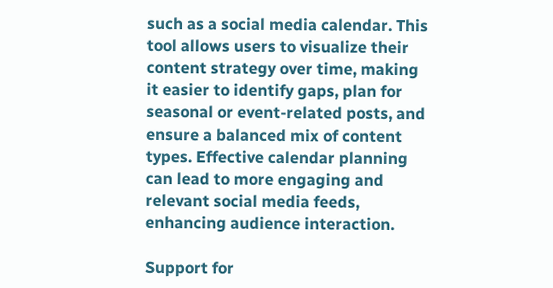such as a social media calendar. This tool allows users to visualize their content strategy over time, making it easier to identify gaps, plan for seasonal or event-related posts, and ensure a balanced mix of content types. Effective calendar planning can lead to more engaging and relevant social media feeds, enhancing audience interaction.

Support for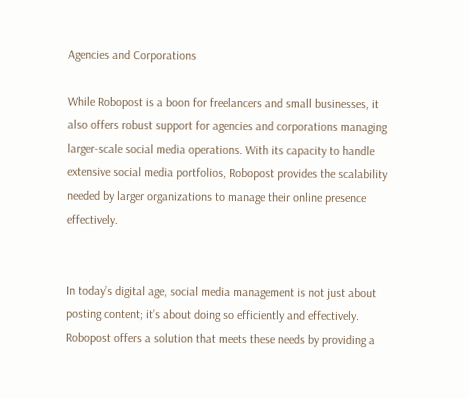Agencies and Corporations

While Robopost is a boon for freelancers and small businesses, it also offers robust support for agencies and corporations managing larger-scale social media operations. With its capacity to handle extensive social media portfolios, Robopost provides the scalability needed by larger organizations to manage their online presence effectively.


In today’s digital age, social media management is not just about posting content; it’s about doing so efficiently and effectively. Robopost offers a solution that meets these needs by providing a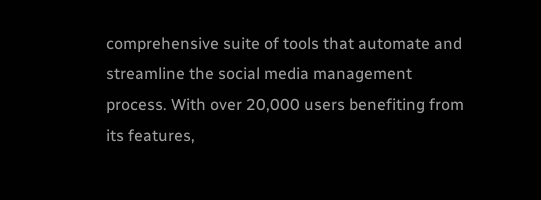comprehensive suite of tools that automate and streamline the social media management process. With over 20,000 users benefiting from its features,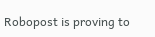Robopost is proving to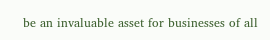be an invaluable asset for businesses of all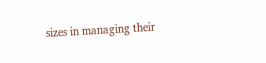sizes in managing their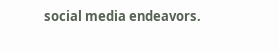social media endeavors.